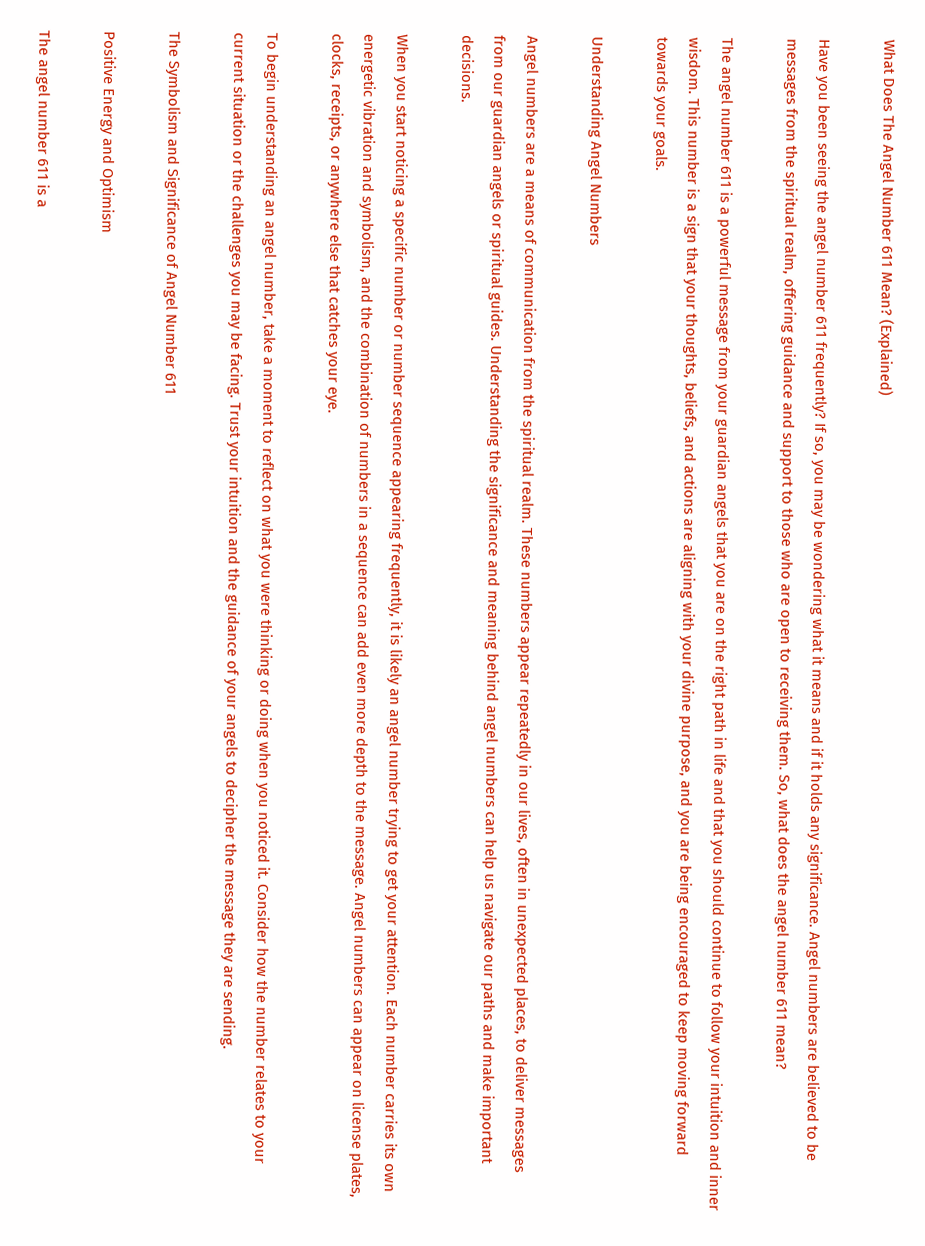What Does The Angel Number 611 Mean? (Explained)

Have you been seeing the angel number 611 frequently? If so, you may be wondering what it means and if it holds any significance. Angel numbers are believed to be messages from the spiritual realm, offering guidance and support to those who are open to receiving them. So, what does the angel number 611 mean?

The angel number 611 is a powerful message from your guardian angels that you are on the right path in life and that you should continue to follow your intuition and inner wisdom. This number is a sign that your thoughts, beliefs, and actions are aligning with your divine purpose, and you are being encouraged to keep moving forward towards your goals.

Understanding Angel Numbers

Angel numbers are a means of communication from the spiritual realm. These numbers appear repeatedly in our lives, often in unexpected places, to deliver messages from our guardian angels or spiritual guides. Understanding the significance and meaning behind angel numbers can help us navigate our paths and make important decisions.

When you start noticing a specific number or number sequence appearing frequently, it is likely an angel number trying to get your attention. Each number carries its own energetic vibration and symbolism, and the combination of numbers in a sequence can add even more depth to the message. Angel numbers can appear on license plates, clocks, receipts, or anywhere else that catches your eye.

To begin understanding an angel number, take a moment to reflect on what you were thinking or doing when you noticed it. Consider how the number relates to your current situation or the challenges you may be facing. Trust your intuition and the guidance of your angels to decipher the message they are sending.

The Symbolism and Significance of Angel Number 611

Positive Energy and Optimism

The angel number 611 is a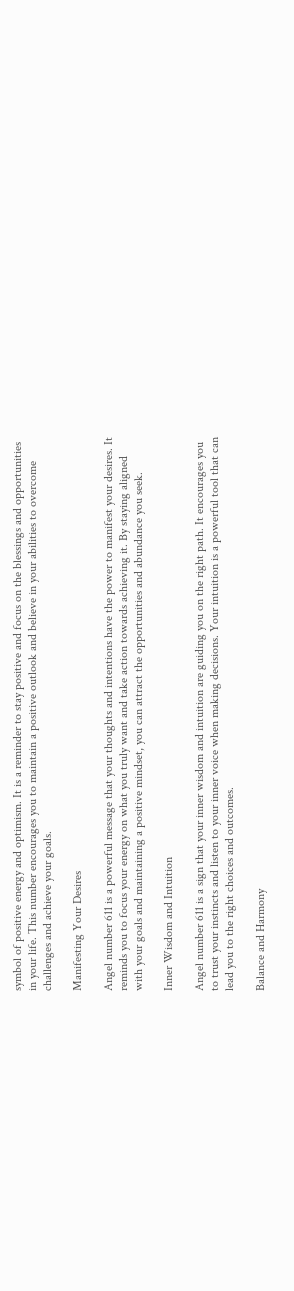symbol of positive energy and optimism. It is a reminder to stay positive and focus on the blessings and opportunities in your life. This number encourages you to maintain a positive outlook and believe in your abilities to overcome challenges and achieve your goals.

Manifesting Your Desires

Angel number 611 is a powerful message that your thoughts and intentions have the power to manifest your desires. It reminds you to focus your energy on what you truly want and take action towards achieving it. By staying aligned with your goals and maintaining a positive mindset, you can attract the opportunities and abundance you seek.

Inner Wisdom and Intuition

Angel number 611 is a sign that your inner wisdom and intuition are guiding you on the right path. It encourages you to trust your instincts and listen to your inner voice when making decisions. Your intuition is a powerful tool that can lead you to the right choices and outcomes.

Balance and Harmony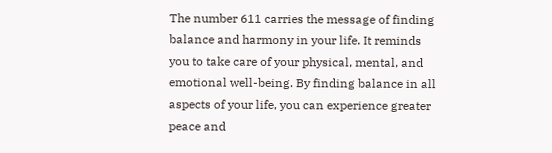The number 611 carries the message of finding balance and harmony in your life. It reminds you to take care of your physical, mental, and emotional well-being. By finding balance in all aspects of your life, you can experience greater peace and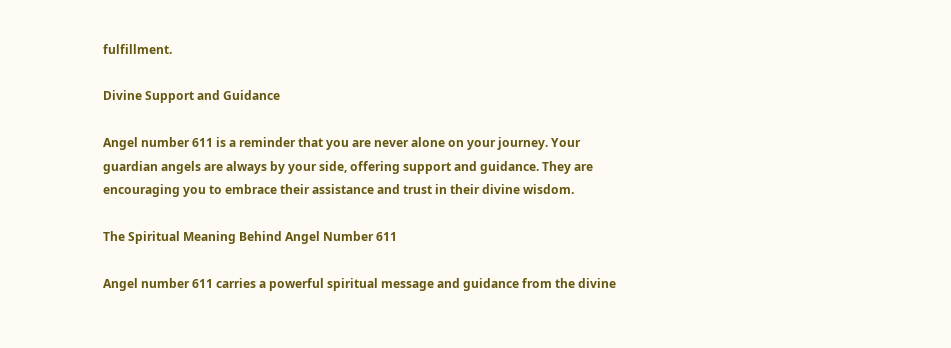fulfillment.

Divine Support and Guidance

Angel number 611 is a reminder that you are never alone on your journey. Your guardian angels are always by your side, offering support and guidance. They are encouraging you to embrace their assistance and trust in their divine wisdom.

The Spiritual Meaning Behind Angel Number 611

Angel number 611 carries a powerful spiritual message and guidance from the divine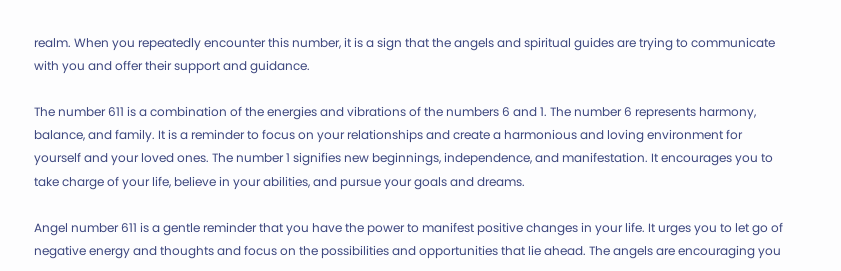realm. When you repeatedly encounter this number, it is a sign that the angels and spiritual guides are trying to communicate with you and offer their support and guidance.

The number 611 is a combination of the energies and vibrations of the numbers 6 and 1. The number 6 represents harmony, balance, and family. It is a reminder to focus on your relationships and create a harmonious and loving environment for yourself and your loved ones. The number 1 signifies new beginnings, independence, and manifestation. It encourages you to take charge of your life, believe in your abilities, and pursue your goals and dreams.

Angel number 611 is a gentle reminder that you have the power to manifest positive changes in your life. It urges you to let go of negative energy and thoughts and focus on the possibilities and opportunities that lie ahead. The angels are encouraging you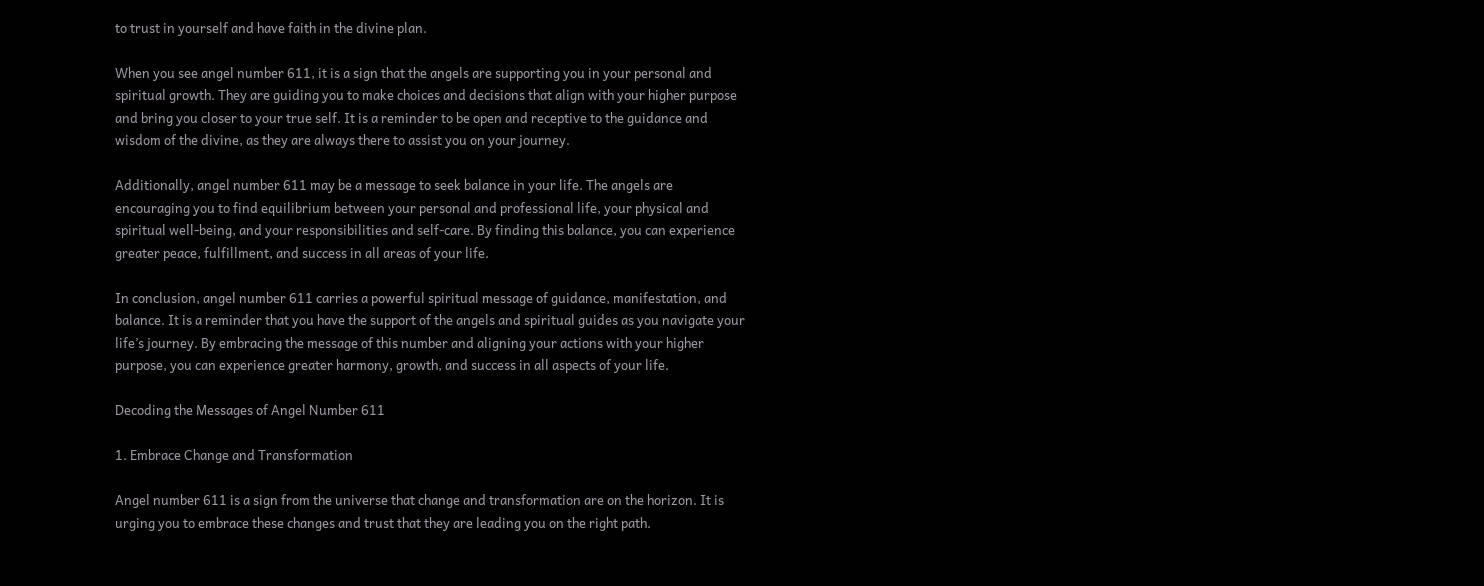to trust in yourself and have faith in the divine plan.

When you see angel number 611, it is a sign that the angels are supporting you in your personal and spiritual growth. They are guiding you to make choices and decisions that align with your higher purpose and bring you closer to your true self. It is a reminder to be open and receptive to the guidance and wisdom of the divine, as they are always there to assist you on your journey.

Additionally, angel number 611 may be a message to seek balance in your life. The angels are encouraging you to find equilibrium between your personal and professional life, your physical and spiritual well-being, and your responsibilities and self-care. By finding this balance, you can experience greater peace, fulfillment, and success in all areas of your life.

In conclusion, angel number 611 carries a powerful spiritual message of guidance, manifestation, and balance. It is a reminder that you have the support of the angels and spiritual guides as you navigate your life’s journey. By embracing the message of this number and aligning your actions with your higher purpose, you can experience greater harmony, growth, and success in all aspects of your life.

Decoding the Messages of Angel Number 611

1. Embrace Change and Transformation

Angel number 611 is a sign from the universe that change and transformation are on the horizon. It is urging you to embrace these changes and trust that they are leading you on the right path.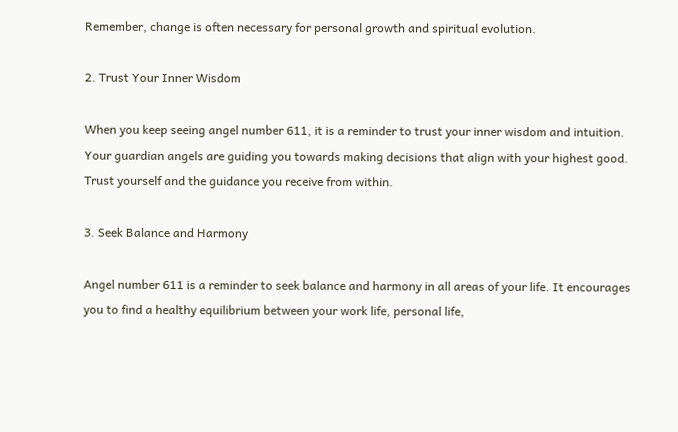Remember, change is often necessary for personal growth and spiritual evolution.

2. Trust Your Inner Wisdom

When you keep seeing angel number 611, it is a reminder to trust your inner wisdom and intuition. Your guardian angels are guiding you towards making decisions that align with your highest good. Trust yourself and the guidance you receive from within.

3. Seek Balance and Harmony

Angel number 611 is a reminder to seek balance and harmony in all areas of your life. It encourages you to find a healthy equilibrium between your work life, personal life,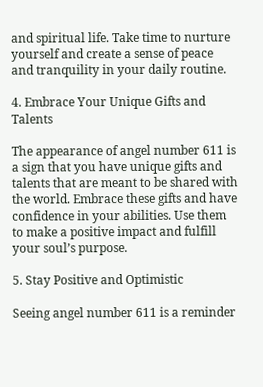and spiritual life. Take time to nurture yourself and create a sense of peace and tranquility in your daily routine.

4. Embrace Your Unique Gifts and Talents

The appearance of angel number 611 is a sign that you have unique gifts and talents that are meant to be shared with the world. Embrace these gifts and have confidence in your abilities. Use them to make a positive impact and fulfill your soul’s purpose.

5. Stay Positive and Optimistic

Seeing angel number 611 is a reminder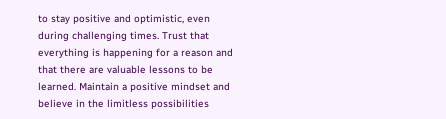to stay positive and optimistic, even during challenging times. Trust that everything is happening for a reason and that there are valuable lessons to be learned. Maintain a positive mindset and believe in the limitless possibilities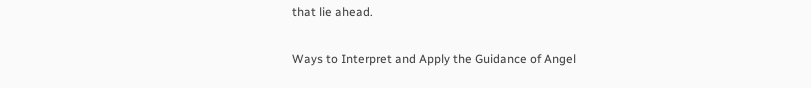that lie ahead.

Ways to Interpret and Apply the Guidance of Angel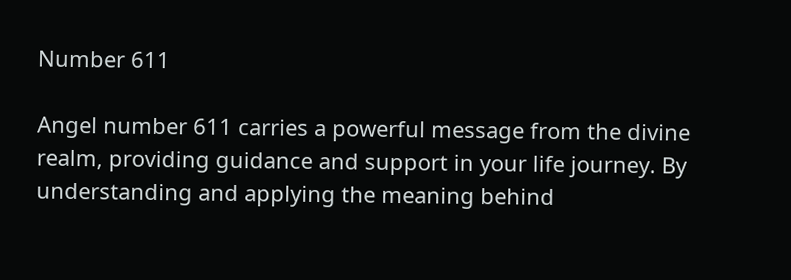Number 611

Angel number 611 carries a powerful message from the divine realm, providing guidance and support in your life journey. By understanding and applying the meaning behind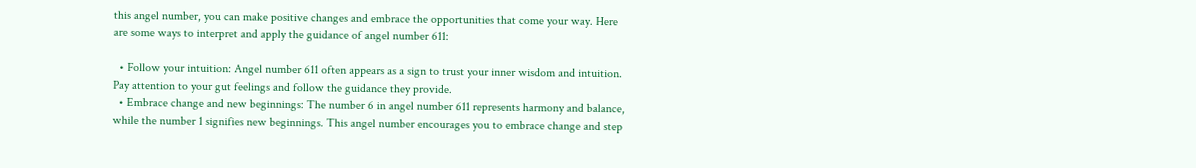this angel number, you can make positive changes and embrace the opportunities that come your way. Here are some ways to interpret and apply the guidance of angel number 611:

  • Follow your intuition: Angel number 611 often appears as a sign to trust your inner wisdom and intuition. Pay attention to your gut feelings and follow the guidance they provide.
  • Embrace change and new beginnings: The number 6 in angel number 611 represents harmony and balance, while the number 1 signifies new beginnings. This angel number encourages you to embrace change and step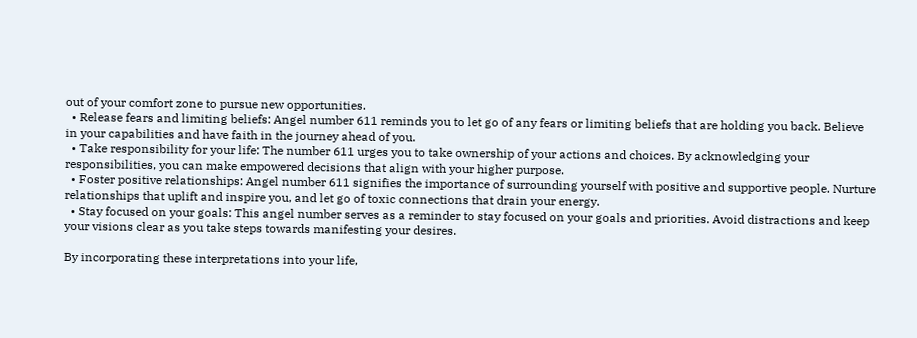out of your comfort zone to pursue new opportunities.
  • Release fears and limiting beliefs: Angel number 611 reminds you to let go of any fears or limiting beliefs that are holding you back. Believe in your capabilities and have faith in the journey ahead of you.
  • Take responsibility for your life: The number 611 urges you to take ownership of your actions and choices. By acknowledging your responsibilities, you can make empowered decisions that align with your higher purpose.
  • Foster positive relationships: Angel number 611 signifies the importance of surrounding yourself with positive and supportive people. Nurture relationships that uplift and inspire you, and let go of toxic connections that drain your energy.
  • Stay focused on your goals: This angel number serves as a reminder to stay focused on your goals and priorities. Avoid distractions and keep your visions clear as you take steps towards manifesting your desires.

By incorporating these interpretations into your life,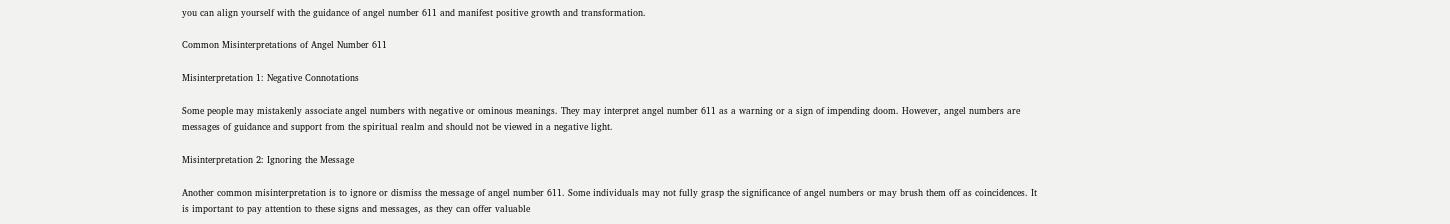you can align yourself with the guidance of angel number 611 and manifest positive growth and transformation.

Common Misinterpretations of Angel Number 611

Misinterpretation 1: Negative Connotations

Some people may mistakenly associate angel numbers with negative or ominous meanings. They may interpret angel number 611 as a warning or a sign of impending doom. However, angel numbers are messages of guidance and support from the spiritual realm and should not be viewed in a negative light.

Misinterpretation 2: Ignoring the Message

Another common misinterpretation is to ignore or dismiss the message of angel number 611. Some individuals may not fully grasp the significance of angel numbers or may brush them off as coincidences. It is important to pay attention to these signs and messages, as they can offer valuable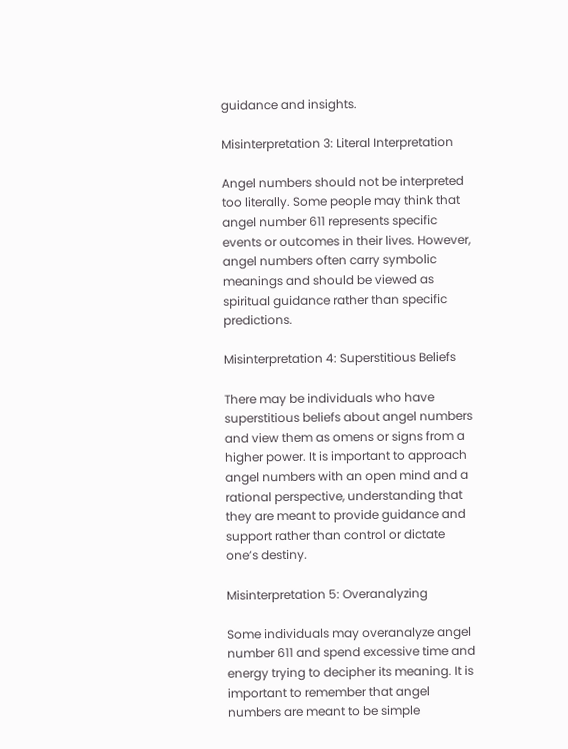guidance and insights.

Misinterpretation 3: Literal Interpretation

Angel numbers should not be interpreted too literally. Some people may think that angel number 611 represents specific events or outcomes in their lives. However, angel numbers often carry symbolic meanings and should be viewed as spiritual guidance rather than specific predictions.

Misinterpretation 4: Superstitious Beliefs

There may be individuals who have superstitious beliefs about angel numbers and view them as omens or signs from a higher power. It is important to approach angel numbers with an open mind and a rational perspective, understanding that they are meant to provide guidance and support rather than control or dictate one’s destiny.

Misinterpretation 5: Overanalyzing

Some individuals may overanalyze angel number 611 and spend excessive time and energy trying to decipher its meaning. It is important to remember that angel numbers are meant to be simple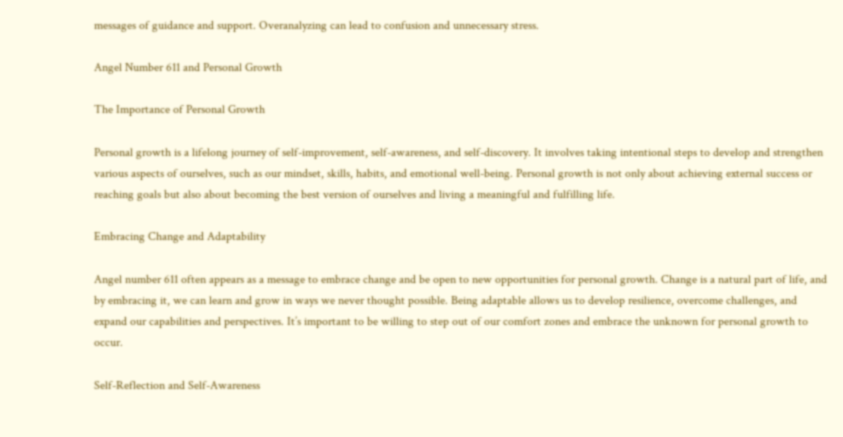messages of guidance and support. Overanalyzing can lead to confusion and unnecessary stress.

Angel Number 611 and Personal Growth

The Importance of Personal Growth

Personal growth is a lifelong journey of self-improvement, self-awareness, and self-discovery. It involves taking intentional steps to develop and strengthen various aspects of ourselves, such as our mindset, skills, habits, and emotional well-being. Personal growth is not only about achieving external success or reaching goals but also about becoming the best version of ourselves and living a meaningful and fulfilling life.

Embracing Change and Adaptability

Angel number 611 often appears as a message to embrace change and be open to new opportunities for personal growth. Change is a natural part of life, and by embracing it, we can learn and grow in ways we never thought possible. Being adaptable allows us to develop resilience, overcome challenges, and expand our capabilities and perspectives. It’s important to be willing to step out of our comfort zones and embrace the unknown for personal growth to occur.

Self-Reflection and Self-Awareness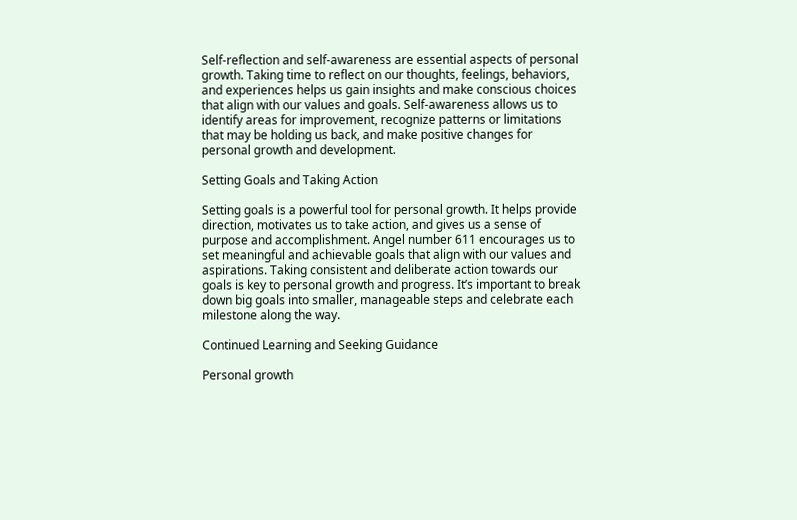Self-reflection and self-awareness are essential aspects of personal growth. Taking time to reflect on our thoughts, feelings, behaviors, and experiences helps us gain insights and make conscious choices that align with our values and goals. Self-awareness allows us to identify areas for improvement, recognize patterns or limitations that may be holding us back, and make positive changes for personal growth and development.

Setting Goals and Taking Action

Setting goals is a powerful tool for personal growth. It helps provide direction, motivates us to take action, and gives us a sense of purpose and accomplishment. Angel number 611 encourages us to set meaningful and achievable goals that align with our values and aspirations. Taking consistent and deliberate action towards our goals is key to personal growth and progress. It’s important to break down big goals into smaller, manageable steps and celebrate each milestone along the way.

Continued Learning and Seeking Guidance

Personal growth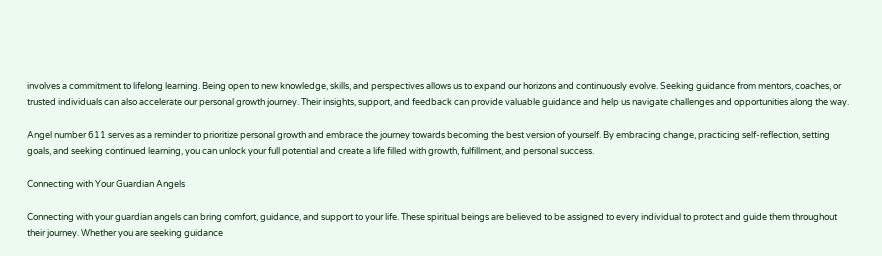involves a commitment to lifelong learning. Being open to new knowledge, skills, and perspectives allows us to expand our horizons and continuously evolve. Seeking guidance from mentors, coaches, or trusted individuals can also accelerate our personal growth journey. Their insights, support, and feedback can provide valuable guidance and help us navigate challenges and opportunities along the way.

Angel number 611 serves as a reminder to prioritize personal growth and embrace the journey towards becoming the best version of yourself. By embracing change, practicing self-reflection, setting goals, and seeking continued learning, you can unlock your full potential and create a life filled with growth, fulfillment, and personal success.

Connecting with Your Guardian Angels

Connecting with your guardian angels can bring comfort, guidance, and support to your life. These spiritual beings are believed to be assigned to every individual to protect and guide them throughout their journey. Whether you are seeking guidance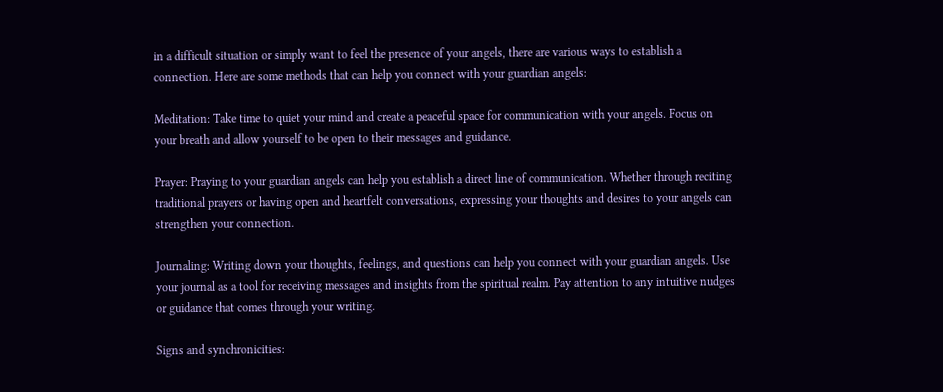in a difficult situation or simply want to feel the presence of your angels, there are various ways to establish a connection. Here are some methods that can help you connect with your guardian angels:

Meditation: Take time to quiet your mind and create a peaceful space for communication with your angels. Focus on your breath and allow yourself to be open to their messages and guidance.

Prayer: Praying to your guardian angels can help you establish a direct line of communication. Whether through reciting traditional prayers or having open and heartfelt conversations, expressing your thoughts and desires to your angels can strengthen your connection.

Journaling: Writing down your thoughts, feelings, and questions can help you connect with your guardian angels. Use your journal as a tool for receiving messages and insights from the spiritual realm. Pay attention to any intuitive nudges or guidance that comes through your writing.

Signs and synchronicities: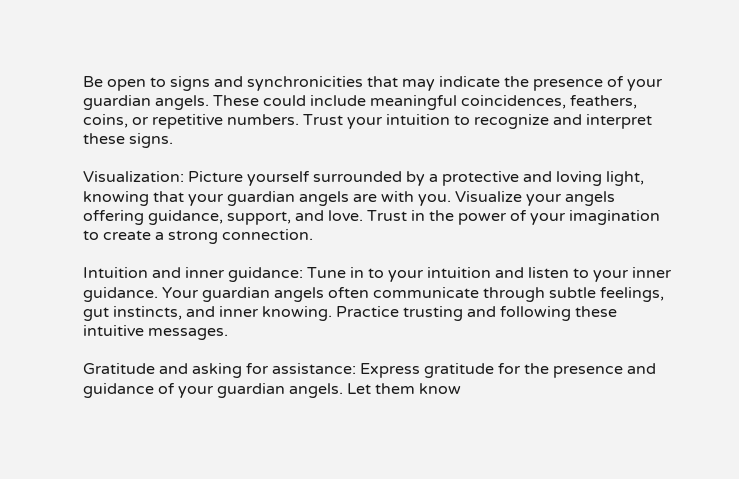Be open to signs and synchronicities that may indicate the presence of your guardian angels. These could include meaningful coincidences, feathers, coins, or repetitive numbers. Trust your intuition to recognize and interpret these signs.

Visualization: Picture yourself surrounded by a protective and loving light, knowing that your guardian angels are with you. Visualize your angels offering guidance, support, and love. Trust in the power of your imagination to create a strong connection.

Intuition and inner guidance: Tune in to your intuition and listen to your inner guidance. Your guardian angels often communicate through subtle feelings, gut instincts, and inner knowing. Practice trusting and following these intuitive messages.

Gratitude and asking for assistance: Express gratitude for the presence and guidance of your guardian angels. Let them know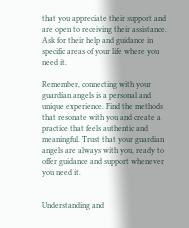that you appreciate their support and are open to receiving their assistance. Ask for their help and guidance in specific areas of your life where you need it.

Remember, connecting with your guardian angels is a personal and unique experience. Find the methods that resonate with you and create a practice that feels authentic and meaningful. Trust that your guardian angels are always with you, ready to offer guidance and support whenever you need it.


Understanding and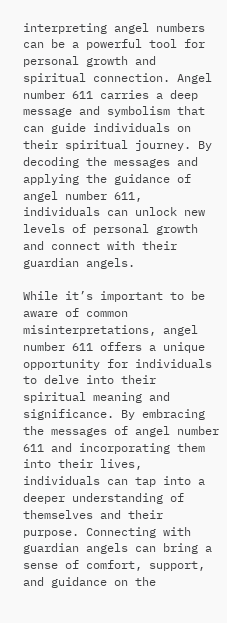interpreting angel numbers can be a powerful tool for personal growth and spiritual connection. Angel number 611 carries a deep message and symbolism that can guide individuals on their spiritual journey. By decoding the messages and applying the guidance of angel number 611, individuals can unlock new levels of personal growth and connect with their guardian angels.

While it’s important to be aware of common misinterpretations, angel number 611 offers a unique opportunity for individuals to delve into their spiritual meaning and significance. By embracing the messages of angel number 611 and incorporating them into their lives, individuals can tap into a deeper understanding of themselves and their purpose. Connecting with guardian angels can bring a sense of comfort, support, and guidance on the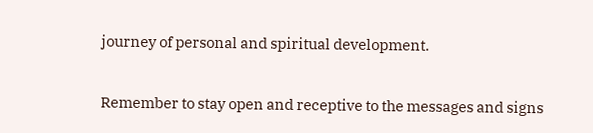journey of personal and spiritual development.

Remember to stay open and receptive to the messages and signs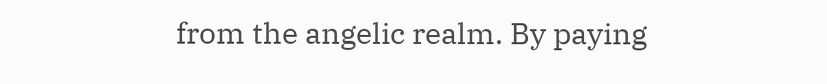from the angelic realm. By paying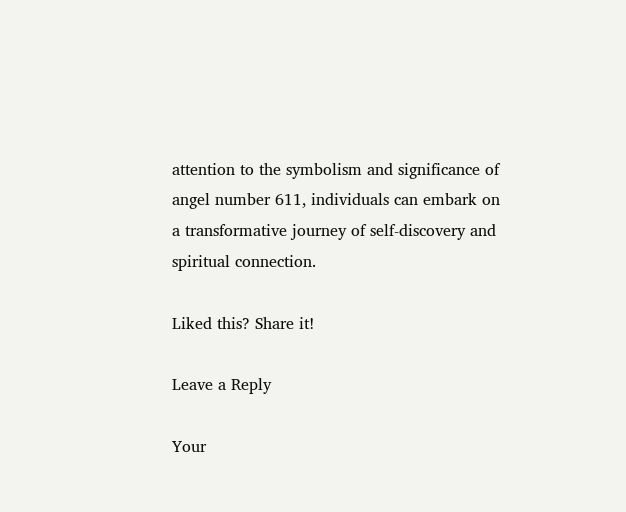attention to the symbolism and significance of angel number 611, individuals can embark on a transformative journey of self-discovery and spiritual connection.

Liked this? Share it!

Leave a Reply

Your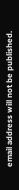email address will not be published.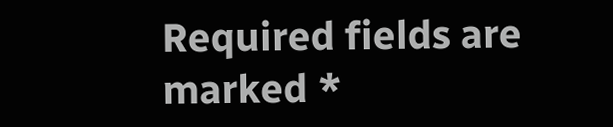Required fields are marked *